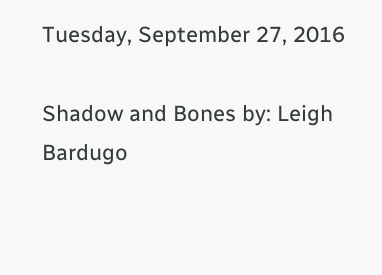Tuesday, September 27, 2016

Shadow and Bones by: Leigh Bardugo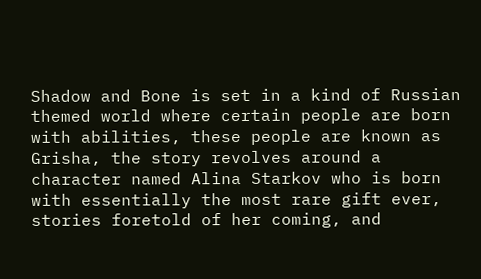Shadow and Bone is set in a kind of Russian themed world where certain people are born with abilities, these people are known as Grisha, the story revolves around a character named Alina Starkov who is born with essentially the most rare gift ever, stories foretold of her coming, and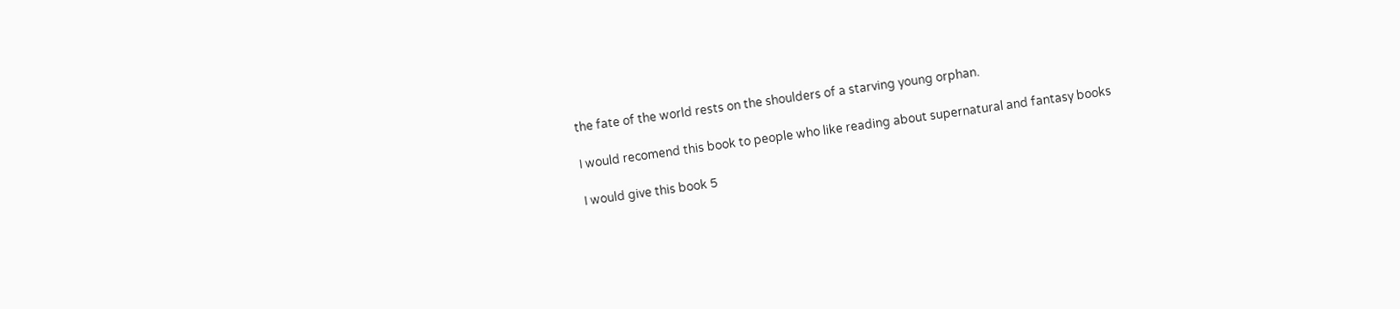the fate of the world rests on the shoulders of a starving young orphan.

I would recomend this book to people who like reading about supernatural and fantasy books

I would give this book 5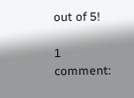out of 5!

1 comment: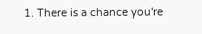1. There is a chance you're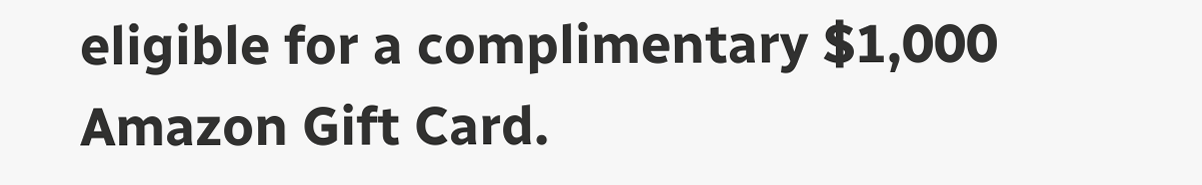eligible for a complimentary $1,000 Amazon Gift Card.